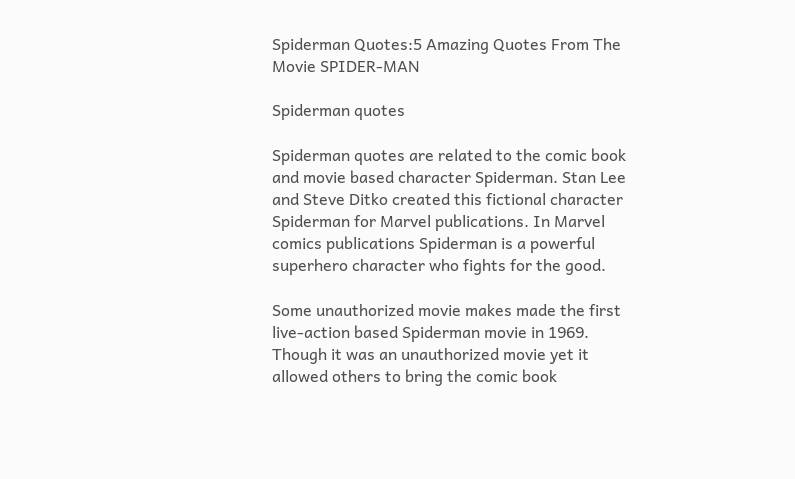Spiderman Quotes:5 Amazing Quotes From The Movie SPIDER-MAN

Spiderman quotes

Spiderman quotes are related to the comic book and movie based character Spiderman. Stan Lee and Steve Ditko created this fictional character Spiderman for Marvel publications. In Marvel comics publications Spiderman is a powerful superhero character who fights for the good.

Some unauthorized movie makes made the first live-action based Spiderman movie in 1969. Though it was an unauthorized movie yet it allowed others to bring the comic book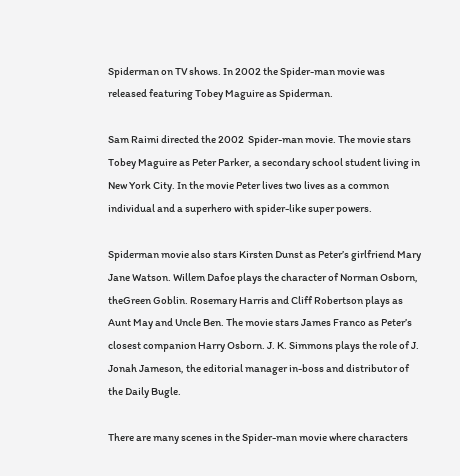Spiderman on TV shows. In 2002 the Spider-man movie was released featuring Tobey Maguire as Spiderman.

Sam Raimi directed the 2002  Spider-man movie. The movie stars Tobey Maguire as Peter Parker, a secondary school student living in New York City. In the movie Peter lives two lives as a common individual and a superhero with spider-like super powers.

Spiderman movie also stars Kirsten Dunst as Peter’s girlfriend Mary Jane Watson. Willem Dafoe plays the character of Norman Osborn,  theGreen Goblin. Rosemary Harris and Cliff Robertson plays as Aunt May and Uncle Ben. The movie stars James Franco as Peter’s closest companion Harry Osborn. J. K. Simmons plays the role of J. Jonah Jameson, the editorial manager in-boss and distributor of the Daily Bugle.

There are many scenes in the Spider-man movie where characters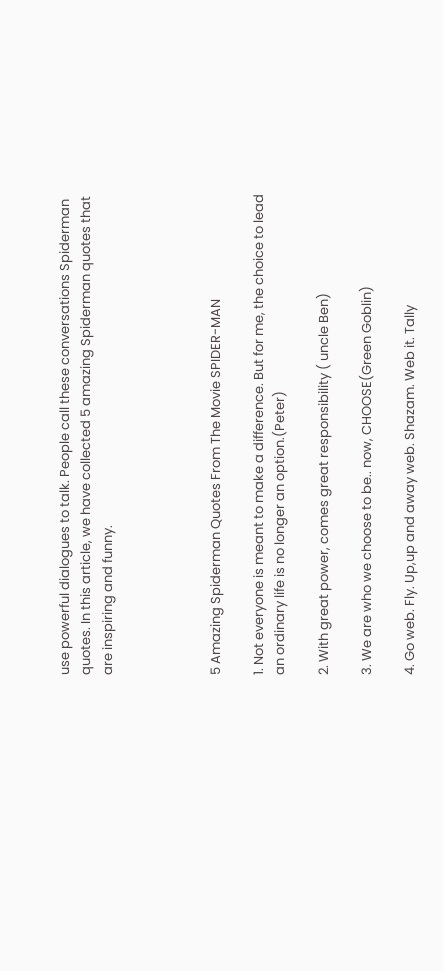use powerful dialogues to talk. People call these conversations Spiderman quotes. In this article, we have collected 5 amazing Spiderman quotes that are inspiring and funny.




5 Amazing Spiderman Quotes From The Movie SPIDER-MAN

1. Not everyone is meant to make a difference. But for me, the choice to lead an ordinary life is no longer an option.(Peter)

2. With great power, comes great responsibility ( uncle Ben)

3. We are who we choose to be.. now, CHOOSE(Green Goblin)

4. Go web. Fly. Up,up and away web. Shazam. Web it. Tally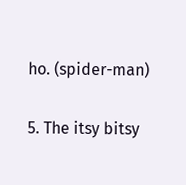ho. (spider-man)

5. The itsy bitsy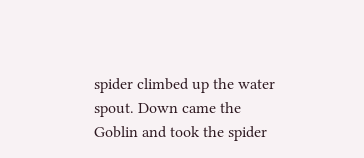spider climbed up the water spout. Down came the Goblin and took the spider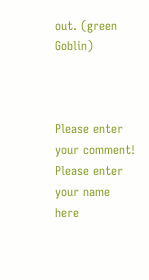out. (green Goblin)



Please enter your comment!
Please enter your name here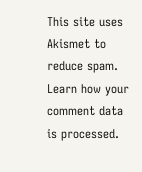This site uses Akismet to reduce spam. Learn how your comment data is processed.